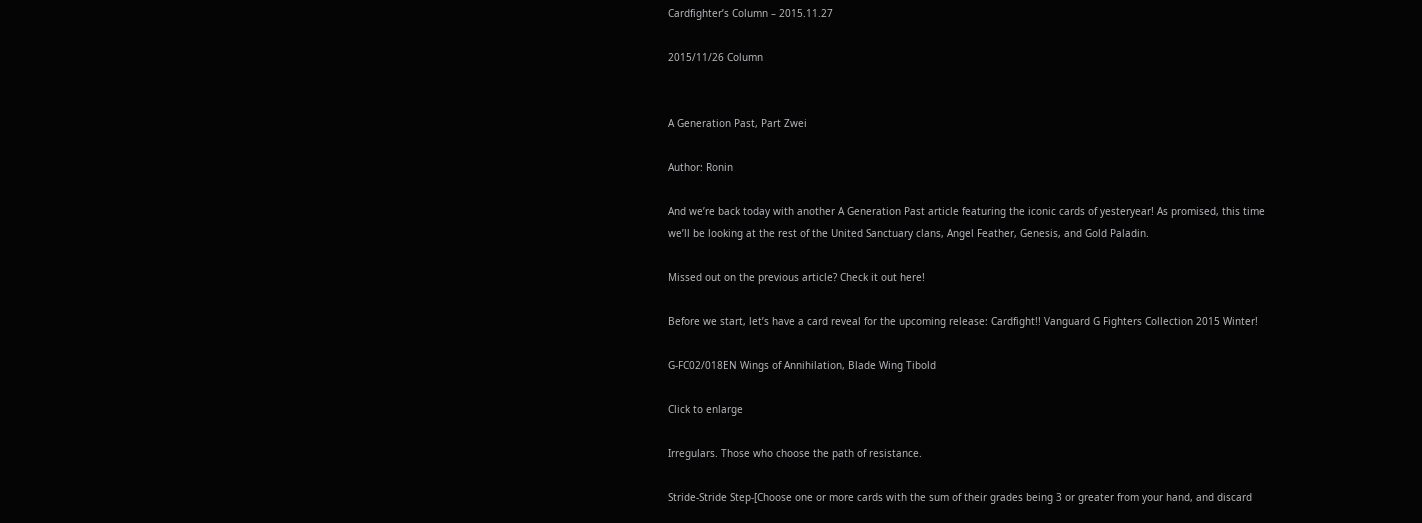Cardfighter’s Column – 2015.11.27

2015/11/26 Column


A Generation Past, Part Zwei

Author: Ronin

And we’re back today with another A Generation Past article featuring the iconic cards of yesteryear! As promised, this time we’ll be looking at the rest of the United Sanctuary clans, Angel Feather, Genesis, and Gold Paladin.

Missed out on the previous article? Check it out here!

Before we start, let’s have a card reveal for the upcoming release: Cardfight!! Vanguard G Fighters Collection 2015 Winter!

G-FC02/018EN Wings of Annihilation, Blade Wing Tibold

Click to enlarge

Irregulars. Those who choose the path of resistance.

Stride-Stride Step-[Choose one or more cards with the sum of their grades being 3 or greater from your hand, and discard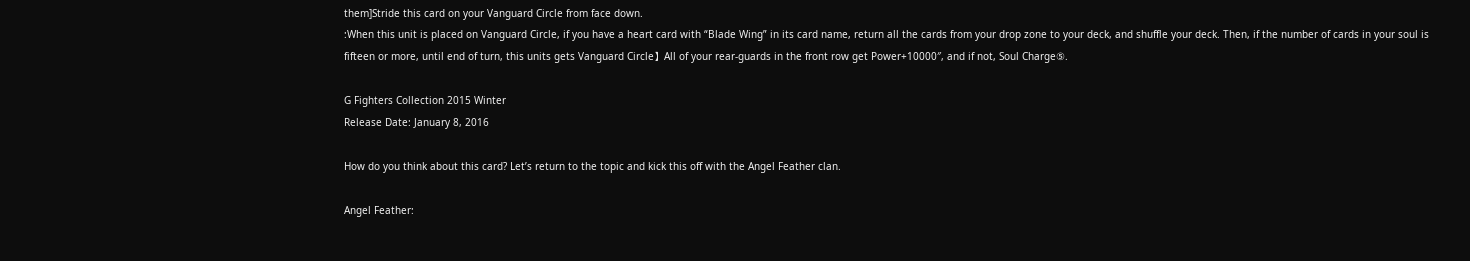them]Stride this card on your Vanguard Circle from face down.
:When this unit is placed on Vanguard Circle, if you have a heart card with “Blade Wing” in its card name, return all the cards from your drop zone to your deck, and shuffle your deck. Then, if the number of cards in your soul is fifteen or more, until end of turn, this units gets Vanguard Circle】All of your rear-guards in the front row get Power+10000″, and if not, Soul Charge⑤.

G Fighters Collection 2015 Winter
Release Date: January 8, 2016

How do you think about this card? Let’s return to the topic and kick this off with the Angel Feather clan.

Angel Feather: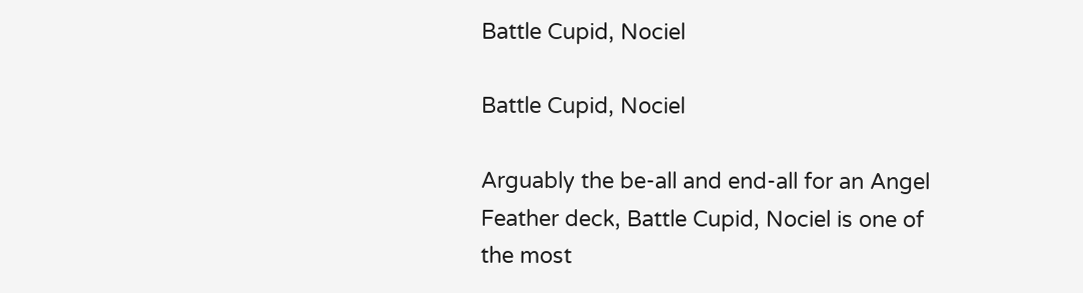Battle Cupid, Nociel

Battle Cupid, Nociel

Arguably the be-all and end-all for an Angel Feather deck, Battle Cupid, Nociel is one of the most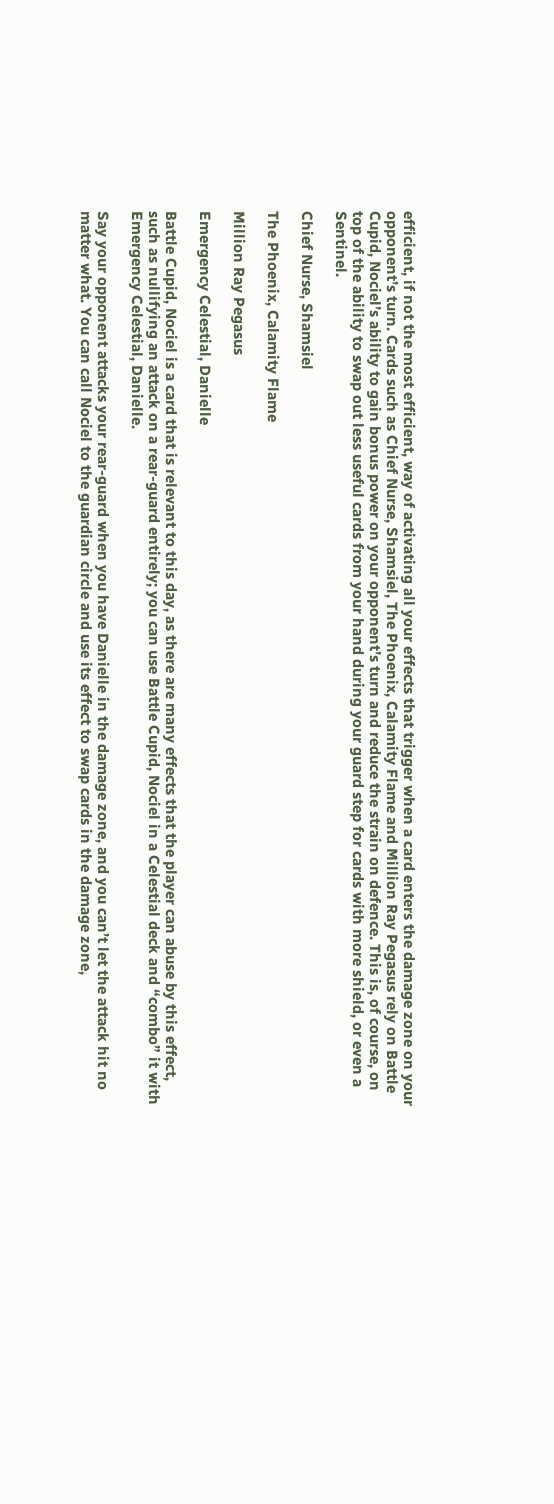efficient, if not the most efficient, way of activating all your effects that trigger when a card enters the damage zone on your opponent’s turn. Cards such as Chief Nurse, Shamsiel, The Phoenix, Calamity Flame and Million Ray Pegasus rely on Battle Cupid, Nociel’s ability to gain bonus power on your opponent’s turn and reduce the strain on defence. This is, of course, on top of the ability to swap out less useful cards from your hand during your guard step for cards with more shield, or even a Sentinel.

Chief Nurse, Shamsiel

The Phoenix, Calamity Flame

Million Ray Pegasus

Emergency Celestial, Danielle

Battle Cupid, Nociel is a card that is relevant to this day, as there are many effects that the player can abuse by this effect, such as nullifying an attack on a rear-guard entirely; you can use Battle Cupid, Nociel in a Celestial deck and “combo” it with Emergency Celestial, Danielle.

Say your opponent attacks your rear-guard when you have Danielle in the damage zone, and you can’t let the attack hit no matter what. You can call Nociel to the guardian circle and use its effect to swap cards in the damage zone,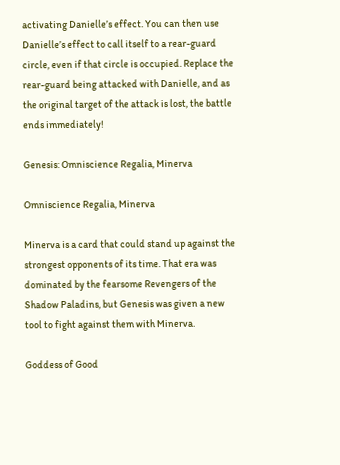activating Danielle’s effect. You can then use Danielle’s effect to call itself to a rear-guard circle, even if that circle is occupied. Replace the rear-guard being attacked with Danielle, and as the original target of the attack is lost, the battle ends immediately!

Genesis: Omniscience Regalia, Minerva

Omniscience Regalia, Minerva

Minerva is a card that could stand up against the strongest opponents of its time. That era was dominated by the fearsome Revengers of the Shadow Paladins, but Genesis was given a new tool to fight against them with Minerva.

Goddess of Good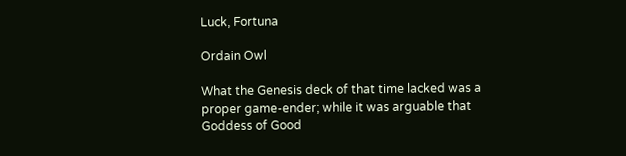Luck, Fortuna

Ordain Owl

What the Genesis deck of that time lacked was a proper game-ender; while it was arguable that Goddess of Good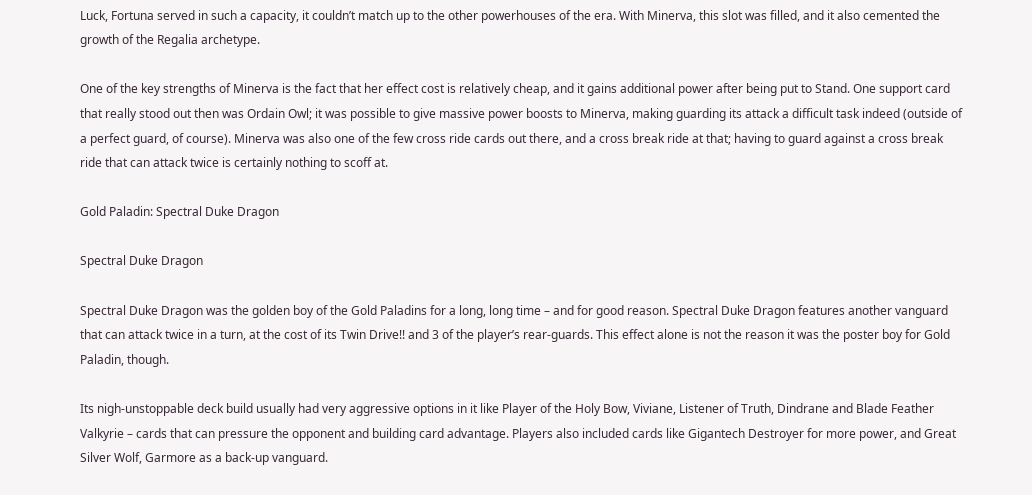Luck, Fortuna served in such a capacity, it couldn’t match up to the other powerhouses of the era. With Minerva, this slot was filled, and it also cemented the growth of the Regalia archetype.

One of the key strengths of Minerva is the fact that her effect cost is relatively cheap, and it gains additional power after being put to Stand. One support card that really stood out then was Ordain Owl; it was possible to give massive power boosts to Minerva, making guarding its attack a difficult task indeed (outside of a perfect guard, of course). Minerva was also one of the few cross ride cards out there, and a cross break ride at that; having to guard against a cross break ride that can attack twice is certainly nothing to scoff at.

Gold Paladin: Spectral Duke Dragon

Spectral Duke Dragon

Spectral Duke Dragon was the golden boy of the Gold Paladins for a long, long time – and for good reason. Spectral Duke Dragon features another vanguard that can attack twice in a turn, at the cost of its Twin Drive!! and 3 of the player’s rear-guards. This effect alone is not the reason it was the poster boy for Gold Paladin, though.

Its nigh-unstoppable deck build usually had very aggressive options in it like Player of the Holy Bow, Viviane, Listener of Truth, Dindrane and Blade Feather Valkyrie – cards that can pressure the opponent and building card advantage. Players also included cards like Gigantech Destroyer for more power, and Great Silver Wolf, Garmore as a back-up vanguard.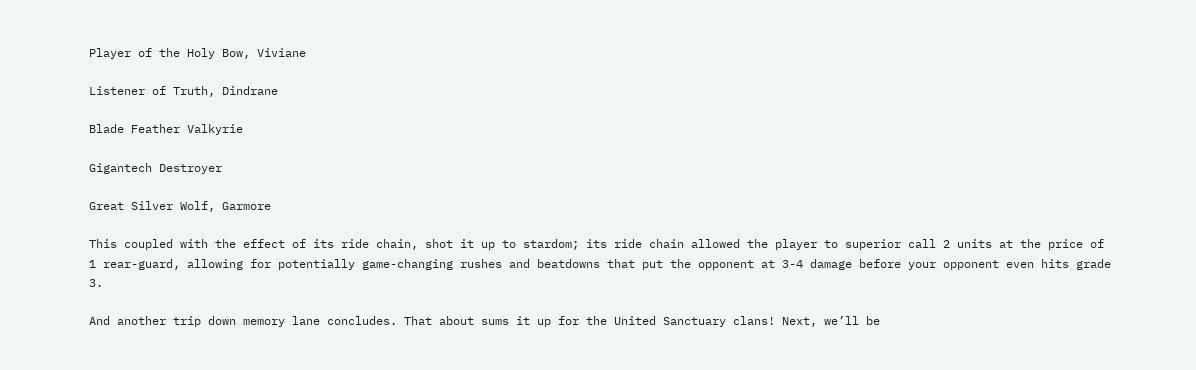Player of the Holy Bow, Viviane

Listener of Truth, Dindrane

Blade Feather Valkyrie

Gigantech Destroyer

Great Silver Wolf, Garmore

This coupled with the effect of its ride chain, shot it up to stardom; its ride chain allowed the player to superior call 2 units at the price of 1 rear-guard, allowing for potentially game-changing rushes and beatdowns that put the opponent at 3-4 damage before your opponent even hits grade 3.

And another trip down memory lane concludes. That about sums it up for the United Sanctuary clans! Next, we’ll be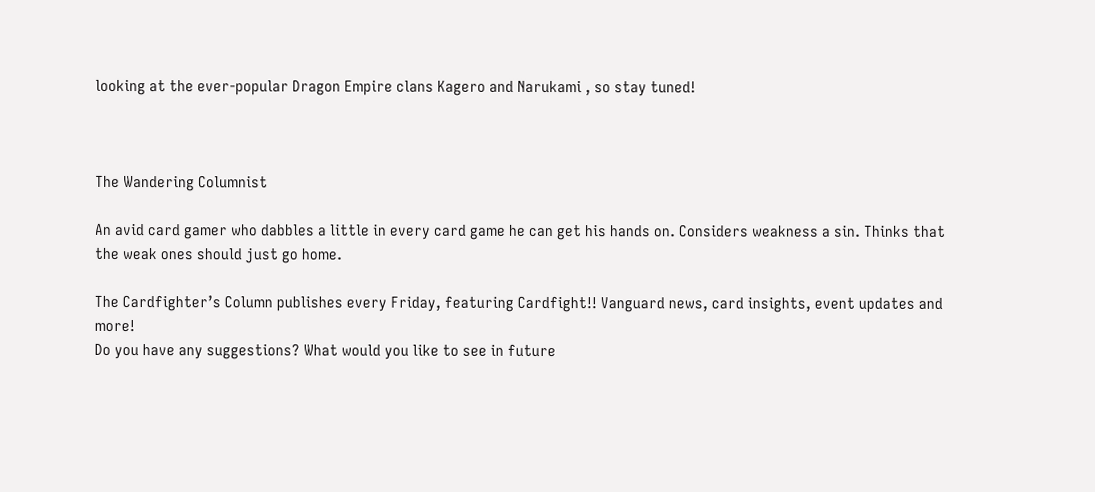looking at the ever-popular Dragon Empire clans Kagero and Narukami , so stay tuned!



The Wandering Columnist

An avid card gamer who dabbles a little in every card game he can get his hands on. Considers weakness a sin. Thinks that the weak ones should just go home.

The Cardfighter’s Column publishes every Friday, featuring Cardfight!! Vanguard news, card insights, event updates and more!
Do you have any suggestions? What would you like to see in future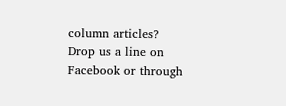column articles? Drop us a line on Facebook or through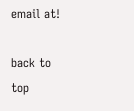email at!

back to top